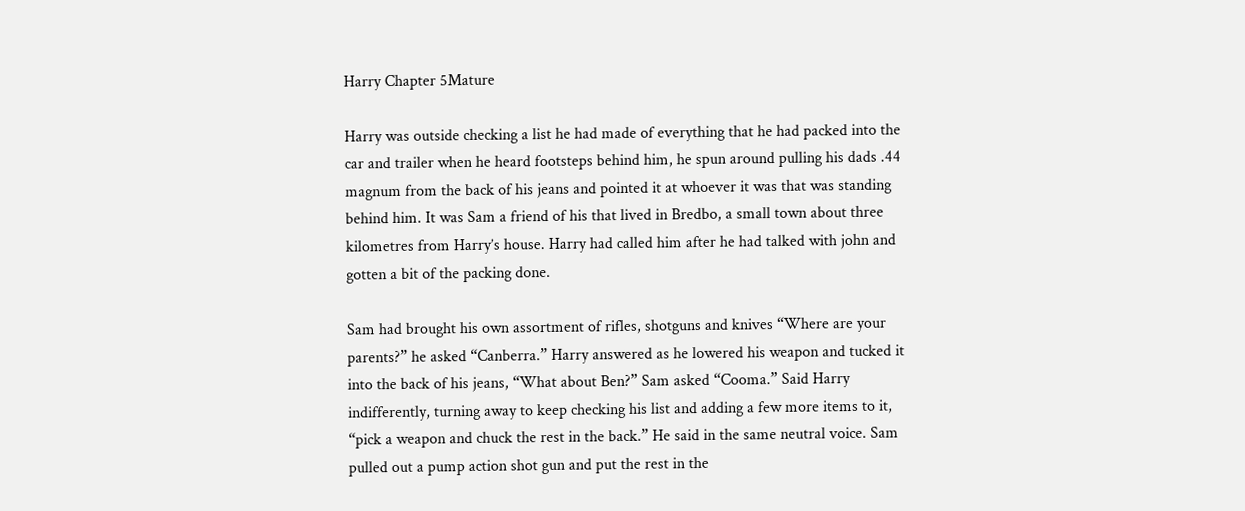Harry Chapter 5Mature

Harry was outside checking a list he had made of everything that he had packed into the car and trailer when he heard footsteps behind him, he spun around pulling his dads .44 magnum from the back of his jeans and pointed it at whoever it was that was standing behind him. It was Sam a friend of his that lived in Bredbo, a small town about three kilometres from Harry’s house. Harry had called him after he had talked with john and gotten a bit of the packing done.

Sam had brought his own assortment of rifles, shotguns and knives “Where are your parents?” he asked “Canberra.” Harry answered as he lowered his weapon and tucked it into the back of his jeans, “What about Ben?” Sam asked “Cooma.” Said Harry indifferently, turning away to keep checking his list and adding a few more items to it, “pick a weapon and chuck the rest in the back.” He said in the same neutral voice. Sam pulled out a pump action shot gun and put the rest in the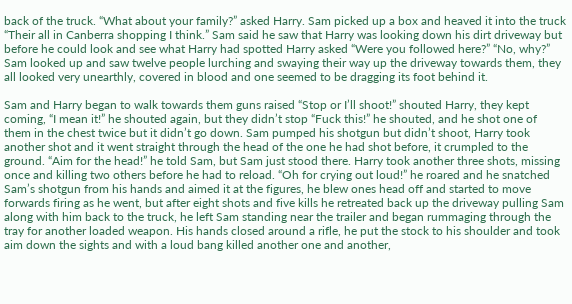back of the truck. “What about your family?” asked Harry. Sam picked up a box and heaved it into the truck “Their all in Canberra shopping I think.” Sam said he saw that Harry was looking down his dirt driveway but before he could look and see what Harry had spotted Harry asked “Were you followed here?” “No, why?” Sam looked up and saw twelve people lurching and swaying their way up the driveway towards them, they all looked very unearthly, covered in blood and one seemed to be dragging its foot behind it.

Sam and Harry began to walk towards them guns raised “Stop or I’ll shoot!” shouted Harry, they kept coming, “I mean it!” he shouted again, but they didn’t stop “Fuck this!” he shouted, and he shot one of them in the chest twice but it didn’t go down. Sam pumped his shotgun but didn’t shoot, Harry took another shot and it went straight through the head of the one he had shot before, it crumpled to the ground. “Aim for the head!” he told Sam, but Sam just stood there. Harry took another three shots, missing once and killing two others before he had to reload. “Oh for crying out loud!” he roared and he snatched Sam’s shotgun from his hands and aimed it at the figures, he blew ones head off and started to move forwards firing as he went, but after eight shots and five kills he retreated back up the driveway pulling Sam along with him back to the truck, he left Sam standing near the trailer and began rummaging through the tray for another loaded weapon. His hands closed around a rifle, he put the stock to his shoulder and took aim down the sights and with a loud bang killed another one and another,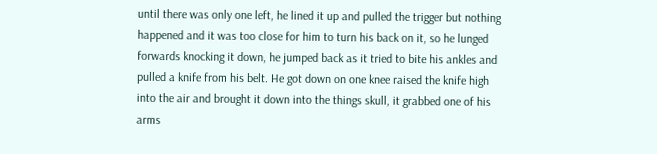until there was only one left, he lined it up and pulled the trigger but nothing happened and it was too close for him to turn his back on it, so he lunged forwards knocking it down, he jumped back as it tried to bite his ankles and pulled a knife from his belt. He got down on one knee raised the knife high into the air and brought it down into the things skull, it grabbed one of his arms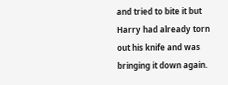and tried to bite it but Harry had already torn out his knife and was bringing it down again.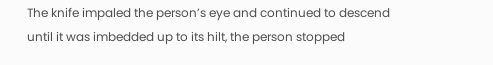The knife impaled the person’s eye and continued to descend until it was imbedded up to its hilt, the person stopped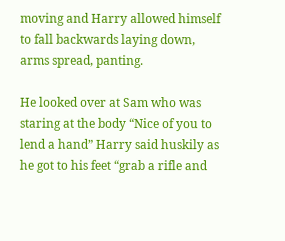moving and Harry allowed himself to fall backwards laying down, arms spread, panting.

He looked over at Sam who was staring at the body “Nice of you to lend a hand” Harry said huskily as he got to his feet “grab a rifle and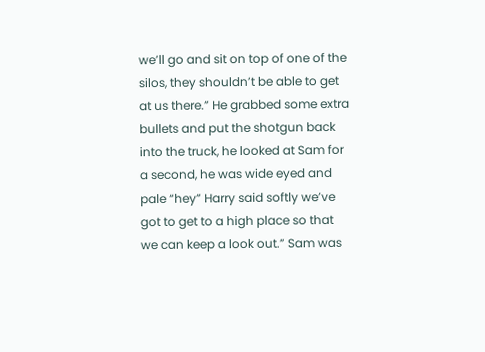we’ll go and sit on top of one of the silos, they shouldn’t be able to get at us there.” He grabbed some extra bullets and put the shotgun back into the truck, he looked at Sam for a second, he was wide eyed and pale “hey” Harry said softly we’ve got to get to a high place so that we can keep a look out.” Sam was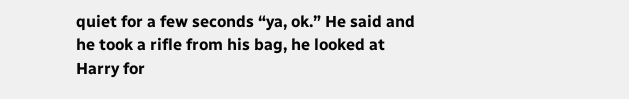quiet for a few seconds “ya, ok.” He said and he took a rifle from his bag, he looked at Harry for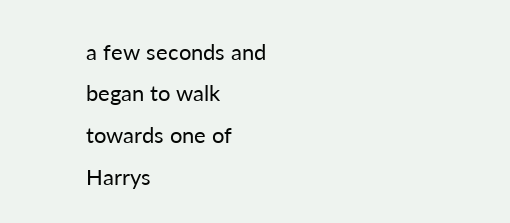a few seconds and began to walk towards one of Harrys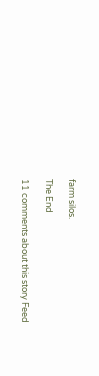farm silos.

The End

11 comments about this story Feed